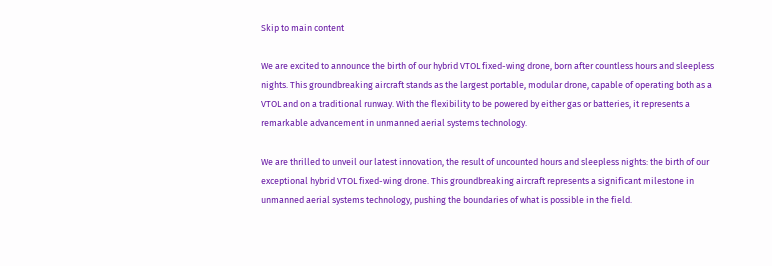Skip to main content

We are excited to announce the birth of our hybrid VTOL fixed-wing drone, born after countless hours and sleepless nights. This groundbreaking aircraft stands as the largest portable, modular drone, capable of operating both as a VTOL and on a traditional runway. With the flexibility to be powered by either gas or batteries, it represents a remarkable advancement in unmanned aerial systems technology.

We are thrilled to unveil our latest innovation, the result of uncounted hours and sleepless nights: the birth of our exceptional hybrid VTOL fixed-wing drone. This groundbreaking aircraft represents a significant milestone in unmanned aerial systems technology, pushing the boundaries of what is possible in the field.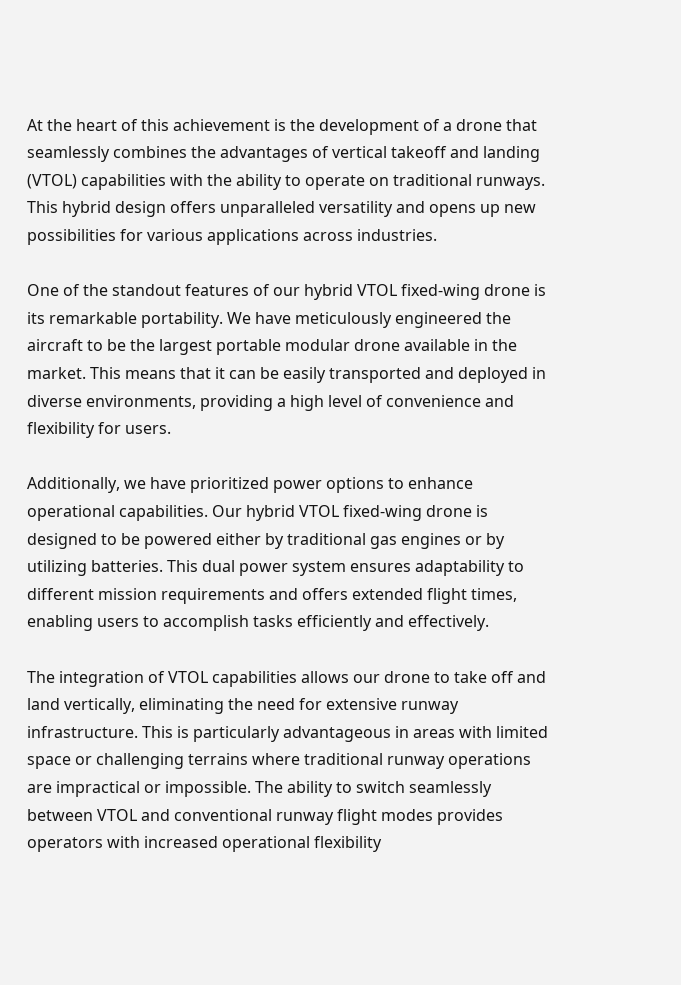At the heart of this achievement is the development of a drone that seamlessly combines the advantages of vertical takeoff and landing (VTOL) capabilities with the ability to operate on traditional runways. This hybrid design offers unparalleled versatility and opens up new possibilities for various applications across industries.

One of the standout features of our hybrid VTOL fixed-wing drone is its remarkable portability. We have meticulously engineered the aircraft to be the largest portable modular drone available in the market. This means that it can be easily transported and deployed in diverse environments, providing a high level of convenience and flexibility for users.

Additionally, we have prioritized power options to enhance operational capabilities. Our hybrid VTOL fixed-wing drone is designed to be powered either by traditional gas engines or by utilizing batteries. This dual power system ensures adaptability to different mission requirements and offers extended flight times, enabling users to accomplish tasks efficiently and effectively.

The integration of VTOL capabilities allows our drone to take off and land vertically, eliminating the need for extensive runway infrastructure. This is particularly advantageous in areas with limited space or challenging terrains where traditional runway operations are impractical or impossible. The ability to switch seamlessly between VTOL and conventional runway flight modes provides operators with increased operational flexibility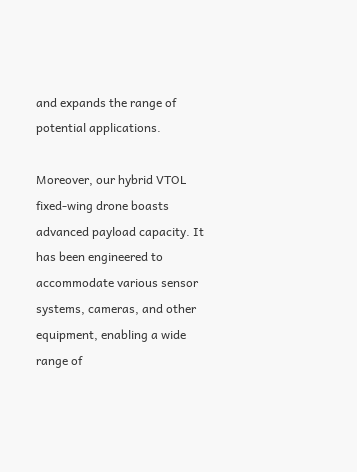and expands the range of potential applications.

Moreover, our hybrid VTOL fixed-wing drone boasts advanced payload capacity. It has been engineered to accommodate various sensor systems, cameras, and other equipment, enabling a wide range of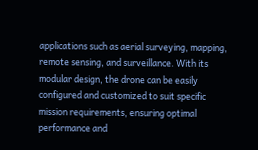applications such as aerial surveying, mapping, remote sensing, and surveillance. With its modular design, the drone can be easily configured and customized to suit specific mission requirements, ensuring optimal performance and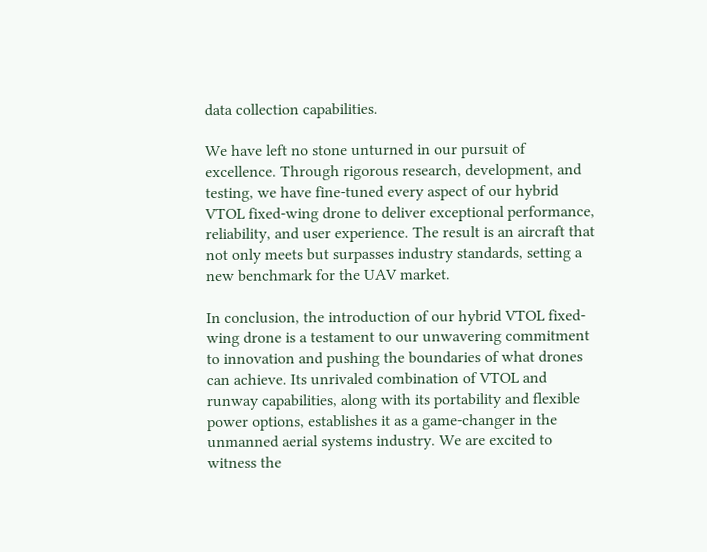data collection capabilities.

We have left no stone unturned in our pursuit of excellence. Through rigorous research, development, and testing, we have fine-tuned every aspect of our hybrid VTOL fixed-wing drone to deliver exceptional performance, reliability, and user experience. The result is an aircraft that not only meets but surpasses industry standards, setting a new benchmark for the UAV market.

In conclusion, the introduction of our hybrid VTOL fixed-wing drone is a testament to our unwavering commitment to innovation and pushing the boundaries of what drones can achieve. Its unrivaled combination of VTOL and runway capabilities, along with its portability and flexible power options, establishes it as a game-changer in the unmanned aerial systems industry. We are excited to witness the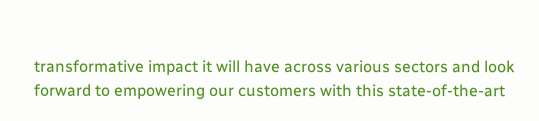transformative impact it will have across various sectors and look forward to empowering our customers with this state-of-the-art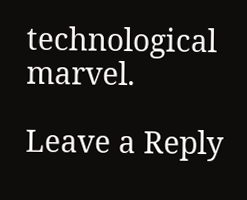technological marvel.

Leave a Reply